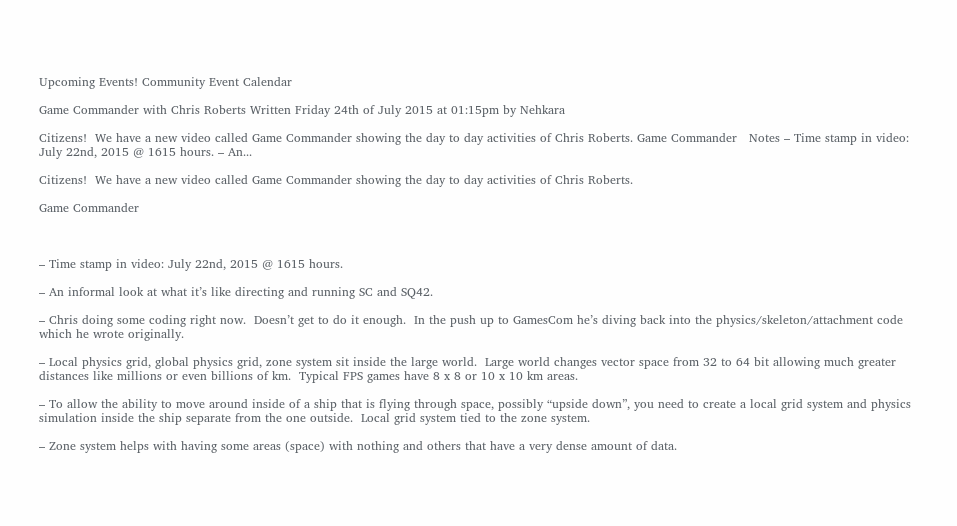Upcoming Events! Community Event Calendar

Game Commander with Chris Roberts Written Friday 24th of July 2015 at 01:15pm by Nehkara

Citizens!  We have a new video called Game Commander showing the day to day activities of Chris Roberts. Game Commander   Notes – Time stamp in video: July 22nd, 2015 @ 1615 hours. – An...

Citizens!  We have a new video called Game Commander showing the day to day activities of Chris Roberts.

Game Commander



– Time stamp in video: July 22nd, 2015 @ 1615 hours.

– An informal look at what it’s like directing and running SC and SQ42.

– Chris doing some coding right now.  Doesn’t get to do it enough.  In the push up to GamesCom he’s diving back into the physics/skeleton/attachment code which he wrote originally.

– Local physics grid, global physics grid, zone system sit inside the large world.  Large world changes vector space from 32 to 64 bit allowing much greater distances like millions or even billions of km.  Typical FPS games have 8 x 8 or 10 x 10 km areas.

– To allow the ability to move around inside of a ship that is flying through space, possibly “upside down”, you need to create a local grid system and physics simulation inside the ship separate from the one outside.  Local grid system tied to the zone system.

– Zone system helps with having some areas (space) with nothing and others that have a very dense amount of data.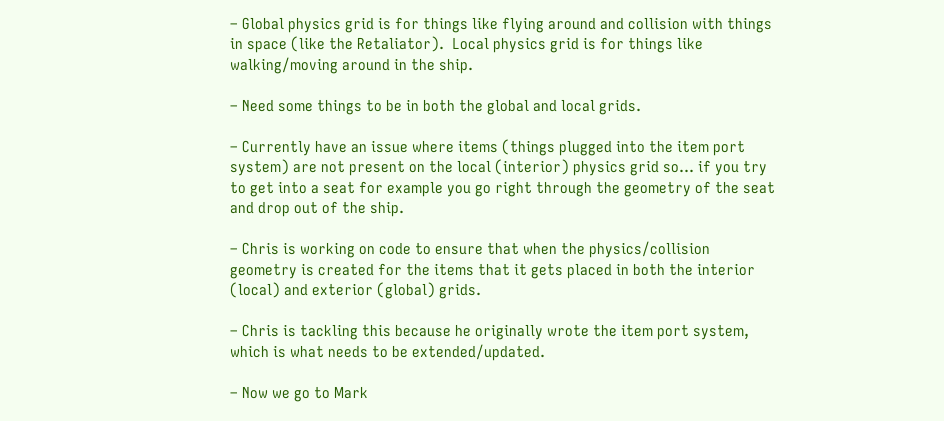– Global physics grid is for things like flying around and collision with things in space (like the Retaliator).  Local physics grid is for things like walking/moving around in the ship.

– Need some things to be in both the global and local grids.

– Currently have an issue where items (things plugged into the item port system) are not present on the local (interior) physics grid so… if you try to get into a seat for example you go right through the geometry of the seat and drop out of the ship.

– Chris is working on code to ensure that when the physics/collision geometry is created for the items that it gets placed in both the interior (local) and exterior (global) grids.

– Chris is tackling this because he originally wrote the item port system, which is what needs to be extended/updated.

– Now we go to Mark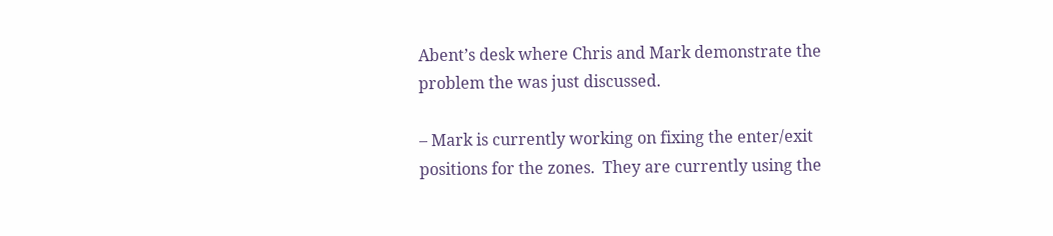Abent’s desk where Chris and Mark demonstrate the problem the was just discussed.

– Mark is currently working on fixing the enter/exit positions for the zones.  They are currently using the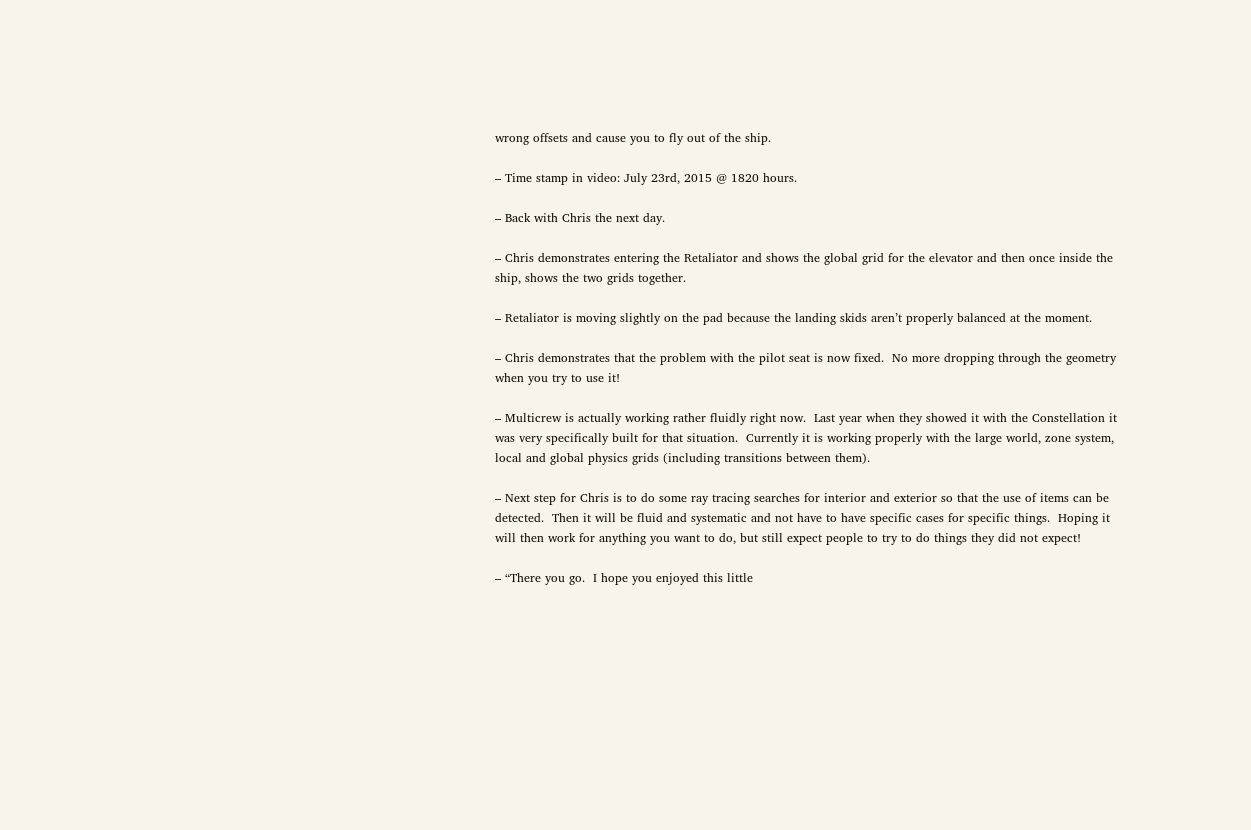wrong offsets and cause you to fly out of the ship.

– Time stamp in video: July 23rd, 2015 @ 1820 hours.

– Back with Chris the next day.

– Chris demonstrates entering the Retaliator and shows the global grid for the elevator and then once inside the ship, shows the two grids together.

– Retaliator is moving slightly on the pad because the landing skids aren’t properly balanced at the moment.

– Chris demonstrates that the problem with the pilot seat is now fixed.  No more dropping through the geometry when you try to use it!

– Multicrew is actually working rather fluidly right now.  Last year when they showed it with the Constellation it was very specifically built for that situation.  Currently it is working properly with the large world, zone system, local and global physics grids (including transitions between them).

– Next step for Chris is to do some ray tracing searches for interior and exterior so that the use of items can be detected.  Then it will be fluid and systematic and not have to have specific cases for specific things.  Hoping it will then work for anything you want to do, but still expect people to try to do things they did not expect!

– “There you go.  I hope you enjoyed this little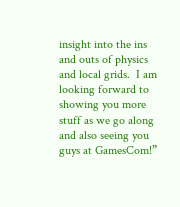insight into the ins and outs of physics and local grids.  I am looking forward to showing you more stuff as we go along and also seeing you guys at GamesCom!”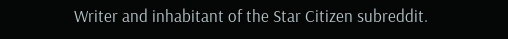Writer and inhabitant of the Star Citizen subreddit.